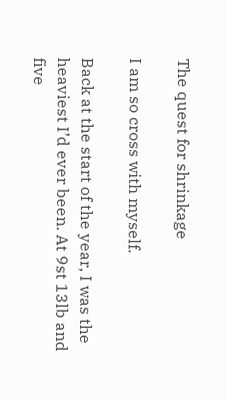The quest for shrinkage

I am so cross with myself.

Back at the start of the year, I was the heaviest I’d ever been. At 9st 13lb and five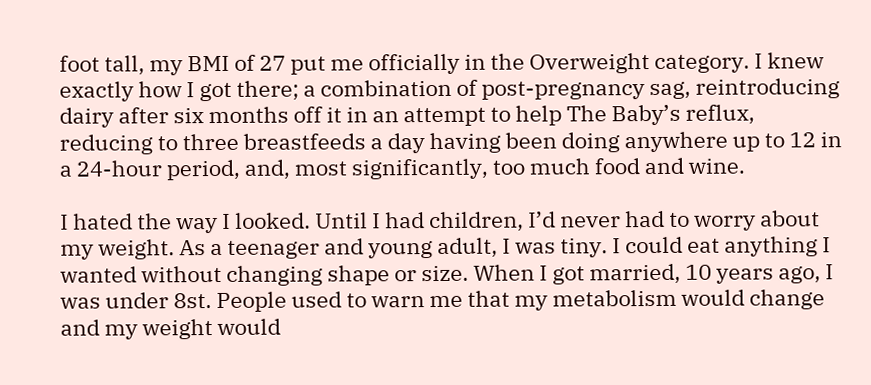foot tall, my BMI of 27 put me officially in the Overweight category. I knew exactly how I got there; a combination of post-pregnancy sag, reintroducing dairy after six months off it in an attempt to help The Baby’s reflux, reducing to three breastfeeds a day having been doing anywhere up to 12 in a 24-hour period, and, most significantly, too much food and wine.

I hated the way I looked. Until I had children, I’d never had to worry about my weight. As a teenager and young adult, I was tiny. I could eat anything I wanted without changing shape or size. When I got married, 10 years ago, I was under 8st. People used to warn me that my metabolism would change and my weight would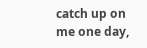catch up on me one day,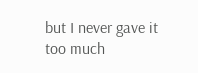but I never gave it too much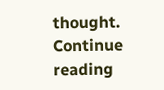thought. Continue reading